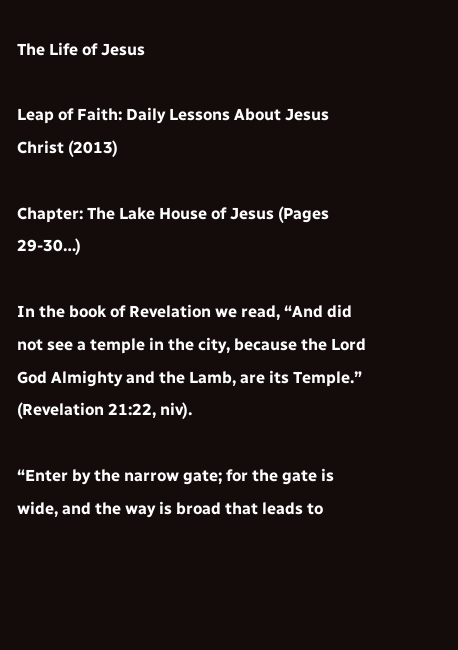The Life of Jesus

Leap of Faith: Daily Lessons About Jesus Christ (2013)

Chapter: The Lake House of Jesus (Pages 29-30…)

In the book of Revelation we read, “And did not see a temple in the city, because the Lord God Almighty and the Lamb, are its Temple.” (Revelation 21:22, niv).

“Enter by the narrow gate; for the gate is wide, and the way is broad that leads to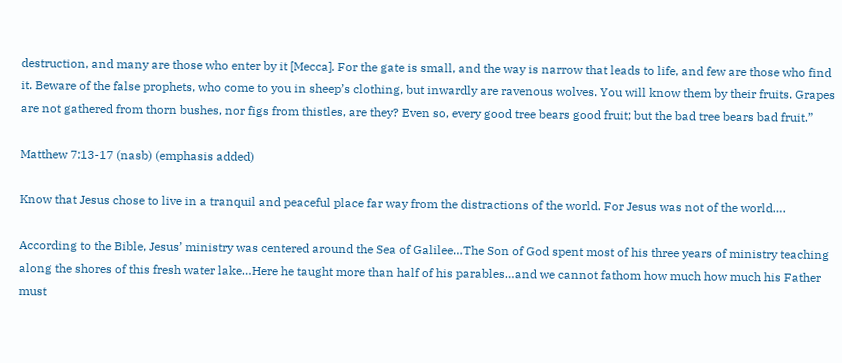destruction, and many are those who enter by it [Mecca]. For the gate is small, and the way is narrow that leads to life, and few are those who find it. Beware of the false prophets, who come to you in sheep’s clothing, but inwardly are ravenous wolves. You will know them by their fruits. Grapes are not gathered from thorn bushes, nor figs from thistles, are they? Even so, every good tree bears good fruit; but the bad tree bears bad fruit.”

Matthew 7:13-17 (nasb) (emphasis added)

Know that Jesus chose to live in a tranquil and peaceful place far way from the distractions of the world. For Jesus was not of the world….

According to the Bible, Jesus’ ministry was centered around the Sea of Galilee…The Son of God spent most of his three years of ministry teaching along the shores of this fresh water lake…Here he taught more than half of his parables…and we cannot fathom how much how much his Father must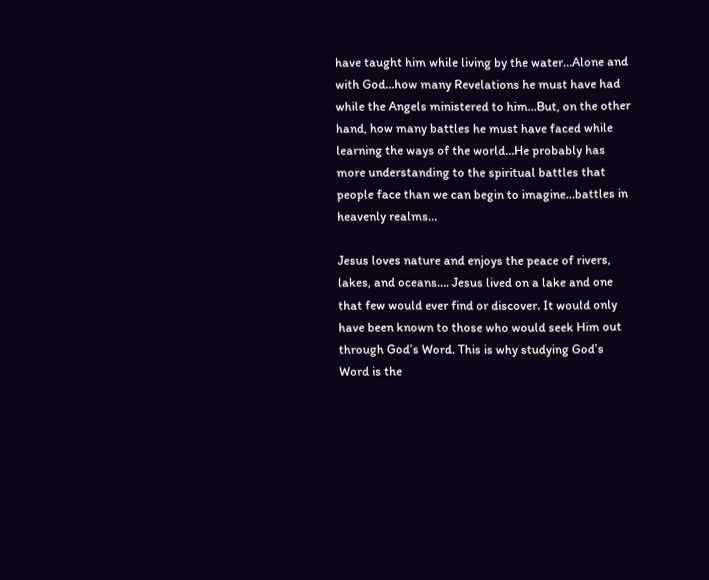have taught him while living by the water…Alone and with God…how many Revelations he must have had while the Angels ministered to him…But, on the other hand, how many battles he must have faced while learning the ways of the world…He probably has more understanding to the spiritual battles that people face than we can begin to imagine…battles in heavenly realms…

Jesus loves nature and enjoys the peace of rivers, lakes, and oceans…. Jesus lived on a lake and one that few would ever find or discover. It would only have been known to those who would seek Him out through God’s Word. This is why studying God’s Word is the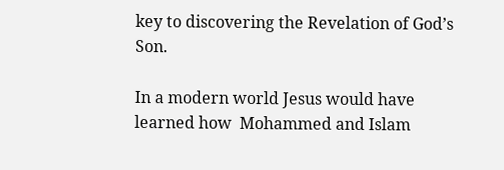key to discovering the Revelation of God’s Son.

In a modern world Jesus would have learned how  Mohammed and Islam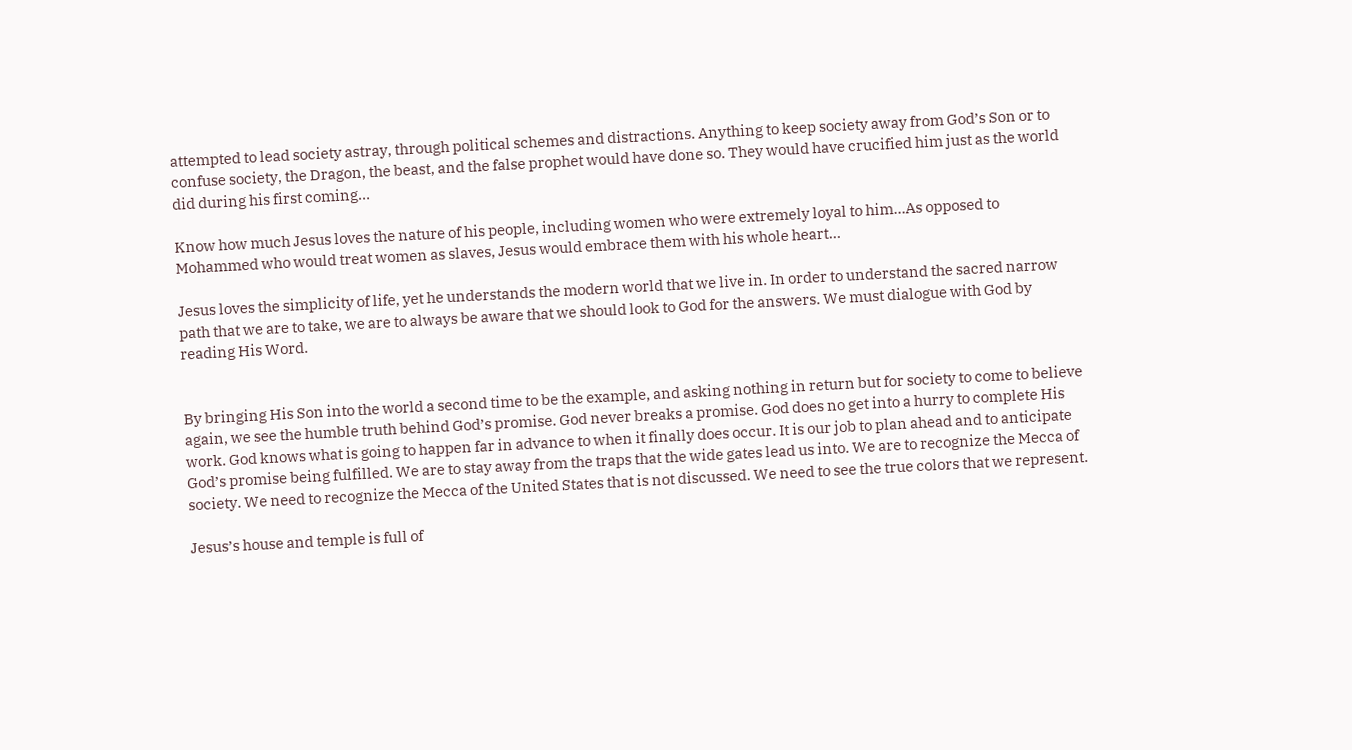attempted to lead society astray, through political schemes and distractions. Anything to keep society away from God’s Son or to confuse society, the Dragon, the beast, and the false prophet would have done so. They would have crucified him just as the world did during his first coming…

Know how much Jesus loves the nature of his people, including women who were extremely loyal to him…As opposed to Mohammed who would treat women as slaves, Jesus would embrace them with his whole heart…

Jesus loves the simplicity of life, yet he understands the modern world that we live in. In order to understand the sacred narrow path that we are to take, we are to always be aware that we should look to God for the answers. We must dialogue with God by reading His Word.


By bringing His Son into the world a second time to be the example, and asking nothing in return but for society to come to believe again, we see the humble truth behind God’s promise. God never breaks a promise. God does no get into a hurry to complete His work. God knows what is going to happen far in advance to when it finally does occur. It is our job to plan ahead and to anticipate God’s promise being fulfilled. We are to stay away from the traps that the wide gates lead us into. We are to recognize the Mecca of society. We need to recognize the Mecca of the United States that is not discussed. We need to see the true colors that we represent.

Jesus’s house and temple is full of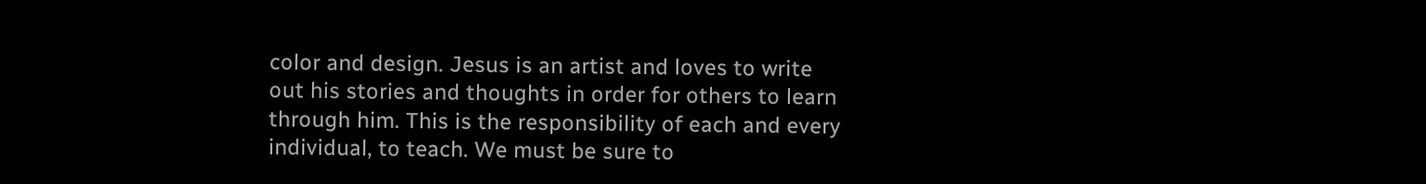color and design. Jesus is an artist and loves to write out his stories and thoughts in order for others to learn through him. This is the responsibility of each and every individual, to teach. We must be sure to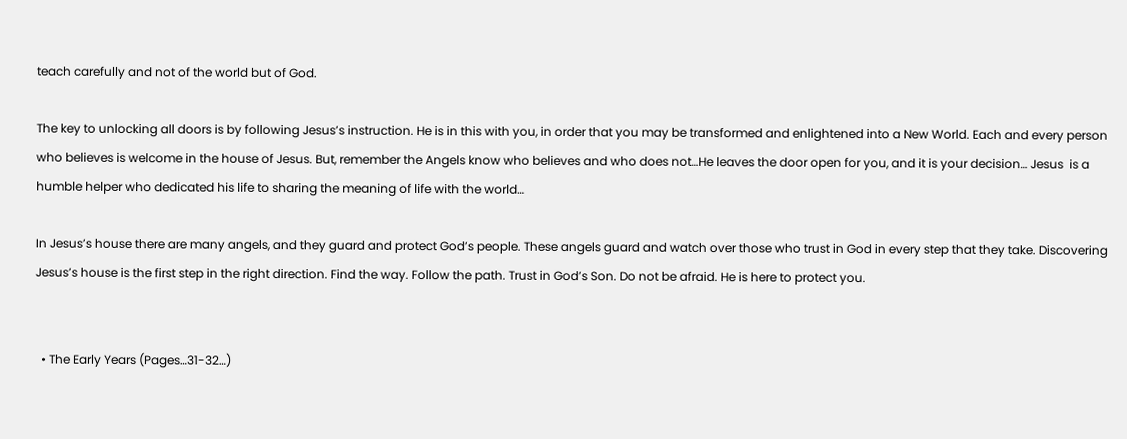teach carefully and not of the world but of God.

The key to unlocking all doors is by following Jesus’s instruction. He is in this with you, in order that you may be transformed and enlightened into a New World. Each and every person who believes is welcome in the house of Jesus. But, remember the Angels know who believes and who does not…He leaves the door open for you, and it is your decision… Jesus  is a humble helper who dedicated his life to sharing the meaning of life with the world…

In Jesus’s house there are many angels, and they guard and protect God’s people. These angels guard and watch over those who trust in God in every step that they take. Discovering Jesus’s house is the first step in the right direction. Find the way. Follow the path. Trust in God’s Son. Do not be afraid. He is here to protect you.


  • The Early Years (Pages…31-32…)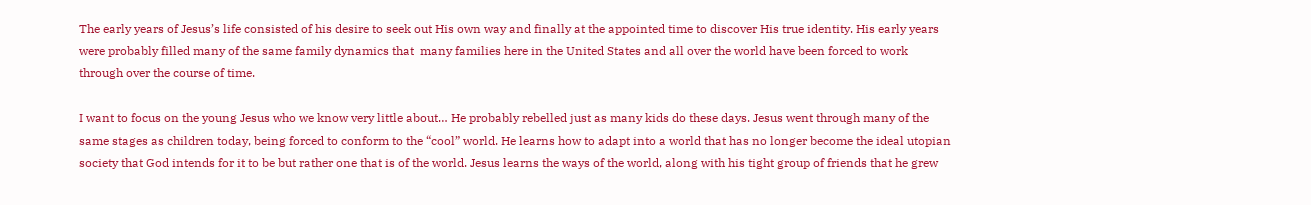The early years of Jesus’s life consisted of his desire to seek out His own way and finally at the appointed time to discover His true identity. His early years were probably filled many of the same family dynamics that  many families here in the United States and all over the world have been forced to work through over the course of time.

I want to focus on the young Jesus who we know very little about… He probably rebelled just as many kids do these days. Jesus went through many of the same stages as children today, being forced to conform to the “cool” world. He learns how to adapt into a world that has no longer become the ideal utopian society that God intends for it to be but rather one that is of the world. Jesus learns the ways of the world, along with his tight group of friends that he grew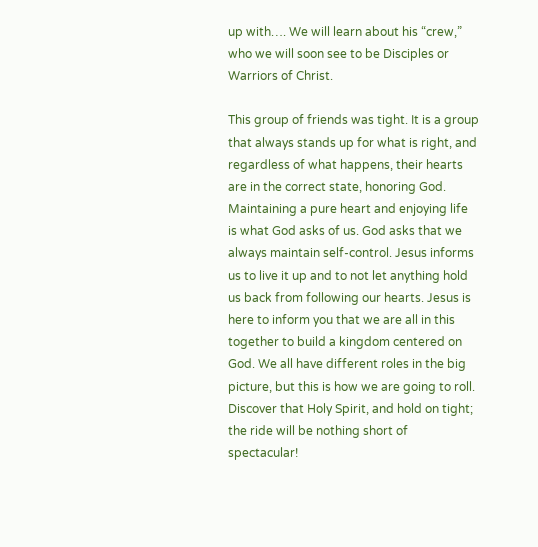up with…. We will learn about his “crew,” who we will soon see to be Disciples or Warriors of Christ.

This group of friends was tight. It is a group that always stands up for what is right, and regardless of what happens, their hearts are in the correct state, honoring God. Maintaining a pure heart and enjoying life is what God asks of us. God asks that we always maintain self-control. Jesus informs us to live it up and to not let anything hold us back from following our hearts. Jesus is here to inform you that we are all in this together to build a kingdom centered on God. We all have different roles in the big picture, but this is how we are going to roll. Discover that Holy Spirit, and hold on tight; the ride will be nothing short of spectacular!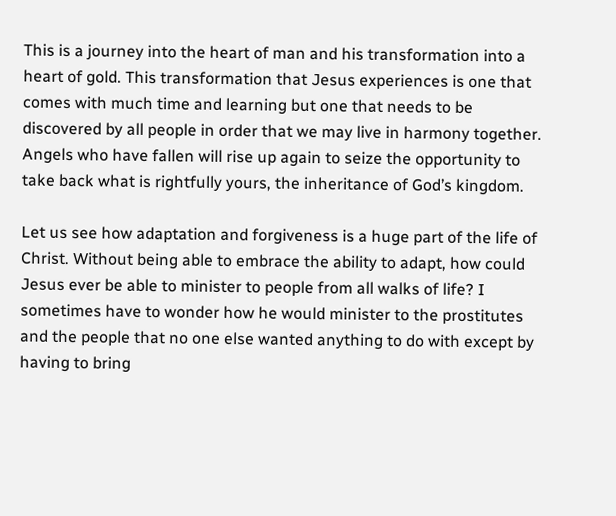This is a journey into the heart of man and his transformation into a heart of gold. This transformation that Jesus experiences is one that comes with much time and learning but one that needs to be discovered by all people in order that we may live in harmony together. Angels who have fallen will rise up again to seize the opportunity to take back what is rightfully yours, the inheritance of God’s kingdom.

Let us see how adaptation and forgiveness is a huge part of the life of Christ. Without being able to embrace the ability to adapt, how could Jesus ever be able to minister to people from all walks of life? I sometimes have to wonder how he would minister to the prostitutes and the people that no one else wanted anything to do with except by having to bring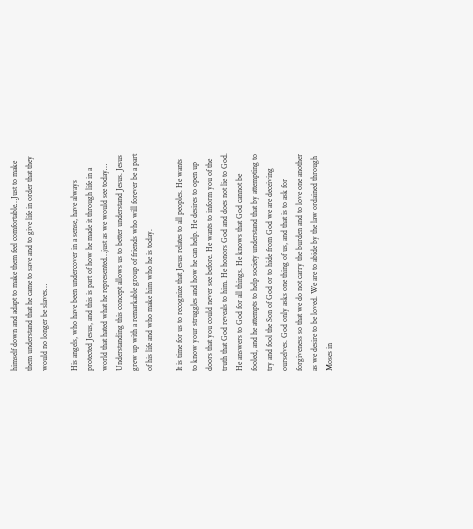himself down and adapt to make them feel comfortable…Just to make them understand that he came to save and to give life in order that they would no longer be slaves…

His angels, who have been undercover in a sense, have always protected Jesus, and this is part of how he made it through life in a world that hated what he represented…just as we would see today… Understanding this concept allows us to better understand Jesus. Jesus grew up with a remarkable group of friends who will forever be a part of his life and who make him who he is today.

It is time for us to recognize that Jesus relates to all peoples. He wants to know your struggles and how he can help. He desires to open up doors that you could never see before. He wants to inform you of the truth that God reveals to him. He honors God and does not lie to God. He answers to God for all things. He knows that God cannot be fooled, and he attempts to help society understand that by attempting to try and fool the Son of God or to hide from God we are deceiving ourselves. God only asks one thing of us, and that is to ask for forgiveness so that we do not carry the burden and to love one another as we desire to be loved. We are to abide by the law ordained through Moses in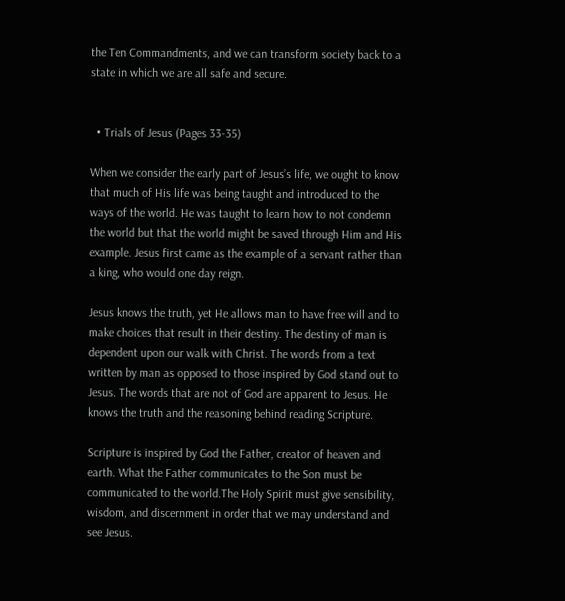the Ten Commandments, and we can transform society back to a state in which we are all safe and secure.


  • Trials of Jesus (Pages 33-35)

When we consider the early part of Jesus’s life, we ought to know that much of His life was being taught and introduced to the ways of the world. He was taught to learn how to not condemn the world but that the world might be saved through Him and His example. Jesus first came as the example of a servant rather than a king, who would one day reign.

Jesus knows the truth, yet He allows man to have free will and to make choices that result in their destiny. The destiny of man is dependent upon our walk with Christ. The words from a text written by man as opposed to those inspired by God stand out to Jesus. The words that are not of God are apparent to Jesus. He knows the truth and the reasoning behind reading Scripture.

Scripture is inspired by God the Father, creator of heaven and earth. What the Father communicates to the Son must be communicated to the world.The Holy Spirit must give sensibility, wisdom, and discernment in order that we may understand and see Jesus.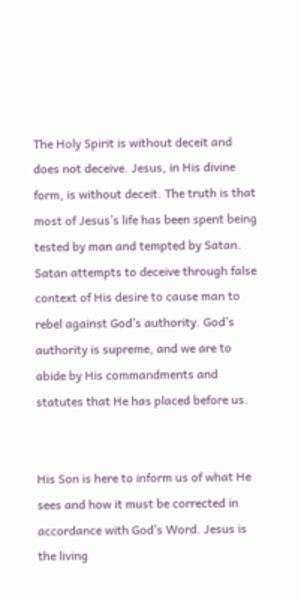The Holy Spirit is without deceit and does not deceive. Jesus, in His divine form, is without deceit. The truth is that most of Jesus’s life has been spent being tested by man and tempted by Satan. Satan attempts to deceive through false context of His desire to cause man to rebel against God’s authority. God’s authority is supreme, and we are to abide by His commandments and statutes that He has placed before us.


His Son is here to inform us of what He sees and how it must be corrected in accordance with God’s Word. Jesus is the living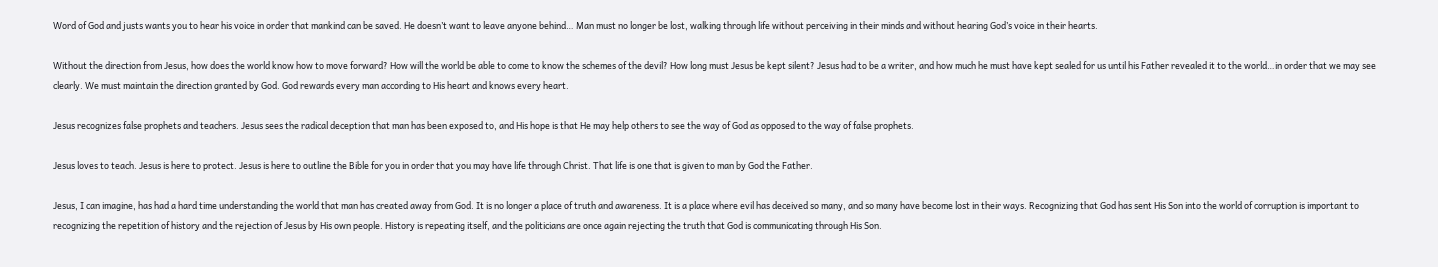Word of God and justs wants you to hear his voice in order that mankind can be saved. He doesn’t want to leave anyone behind… Man must no longer be lost, walking through life without perceiving in their minds and without hearing God’s voice in their hearts.

Without the direction from Jesus, how does the world know how to move forward? How will the world be able to come to know the schemes of the devil? How long must Jesus be kept silent? Jesus had to be a writer, and how much he must have kept sealed for us until his Father revealed it to the world…in order that we may see clearly. We must maintain the direction granted by God. God rewards every man according to His heart and knows every heart.

Jesus recognizes false prophets and teachers. Jesus sees the radical deception that man has been exposed to, and His hope is that He may help others to see the way of God as opposed to the way of false prophets.

Jesus loves to teach. Jesus is here to protect. Jesus is here to outline the Bible for you in order that you may have life through Christ. That life is one that is given to man by God the Father.

Jesus, I can imagine, has had a hard time understanding the world that man has created away from God. It is no longer a place of truth and awareness. It is a place where evil has deceived so many, and so many have become lost in their ways. Recognizing that God has sent His Son into the world of corruption is important to recognizing the repetition of history and the rejection of Jesus by His own people. History is repeating itself, and the politicians are once again rejecting the truth that God is communicating through His Son.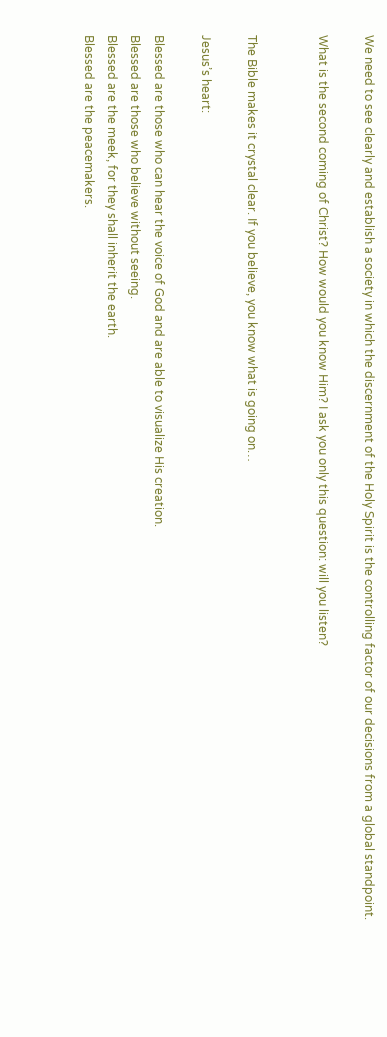We need to see clearly and establish a society in which the discernment of the Holy Spirit is the controlling factor of our decisions from a global standpoint.

What is the second coming of Christ? How would you know Him? I ask you only this question: will you listen?


The Bible makes it crystal clear. If you believe, you know what is going on…

Jesus’s heart:

Blessed are those who can hear the voice of God and are able to visualize His creation.
Blessed are those who believe without seeing.
Blessed are the meek, for they shall inherit the earth.
Blessed are the peacemakers.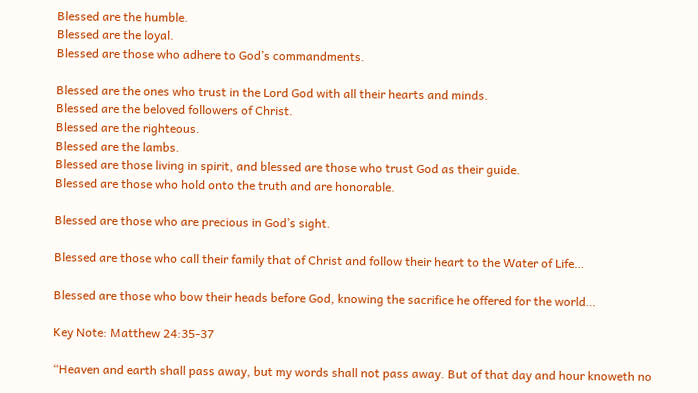Blessed are the humble.
Blessed are the loyal.
Blessed are those who adhere to God’s commandments.

Blessed are the ones who trust in the Lord God with all their hearts and minds.
Blessed are the beloved followers of Christ.
Blessed are the righteous.
Blessed are the lambs.
Blessed are those living in spirit, and blessed are those who trust God as their guide.
Blessed are those who hold onto the truth and are honorable.

Blessed are those who are precious in God’s sight.

Blessed are those who call their family that of Christ and follow their heart to the Water of Life…

Blessed are those who bow their heads before God, knowing the sacrifice he offered for the world…

Key Note: Matthew 24:35-37

“Heaven and earth shall pass away, but my words shall not pass away. But of that day and hour knoweth no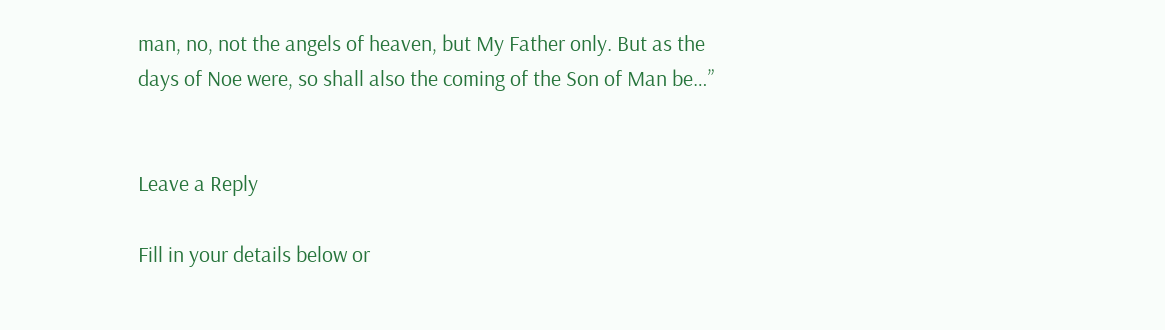man, no, not the angels of heaven, but My Father only. But as the days of Noe were, so shall also the coming of the Son of Man be…”


Leave a Reply

Fill in your details below or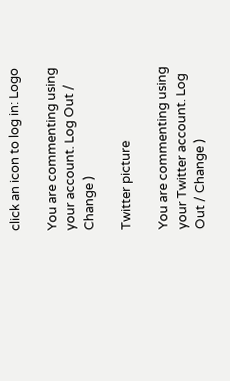click an icon to log in: Logo

You are commenting using your account. Log Out / Change )

Twitter picture

You are commenting using your Twitter account. Log Out / Change )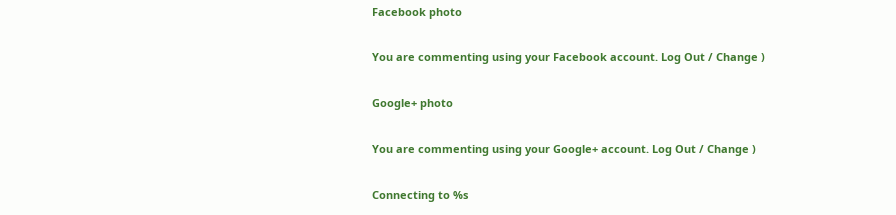Facebook photo

You are commenting using your Facebook account. Log Out / Change )

Google+ photo

You are commenting using your Google+ account. Log Out / Change )

Connecting to %s